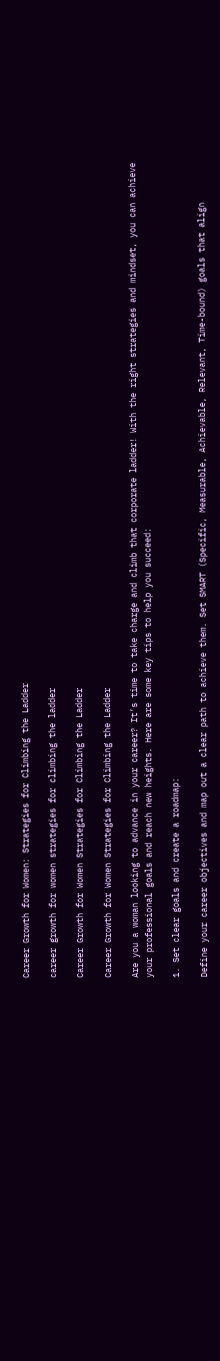Career Growth for Women: Strategies for Climbing the Ladder

career growth for women strategies for climbing the ladder

Career Growth for Women Strategies for Climbing the Ladder

Career Growth for Women Strategies for Climbing the Ladder

Are you a woman looking to advance in your career? It’s time to take charge and climb that corporate ladder! With the right strategies and mindset, you can achieve your professional goals and reach new heights. Here are some key tips to help you succeed:

1. Set clear goals and create a roadmap:

Define your career objectives and map out a clear path to achieve them. Set SMART (Specific, Measurable, Achievable, Relevant, Time-bound) goals that align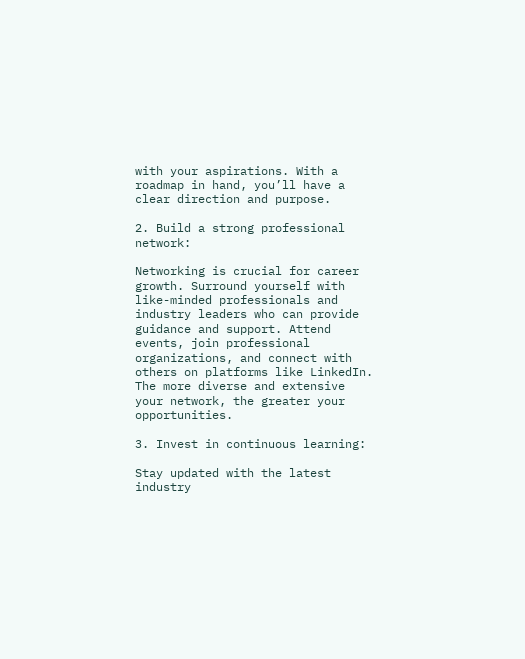with your aspirations. With a roadmap in hand, you’ll have a clear direction and purpose.

2. Build a strong professional network:

Networking is crucial for career growth. Surround yourself with like-minded professionals and industry leaders who can provide guidance and support. Attend events, join professional organizations, and connect with others on platforms like LinkedIn. The more diverse and extensive your network, the greater your opportunities.

3. Invest in continuous learning:

Stay updated with the latest industry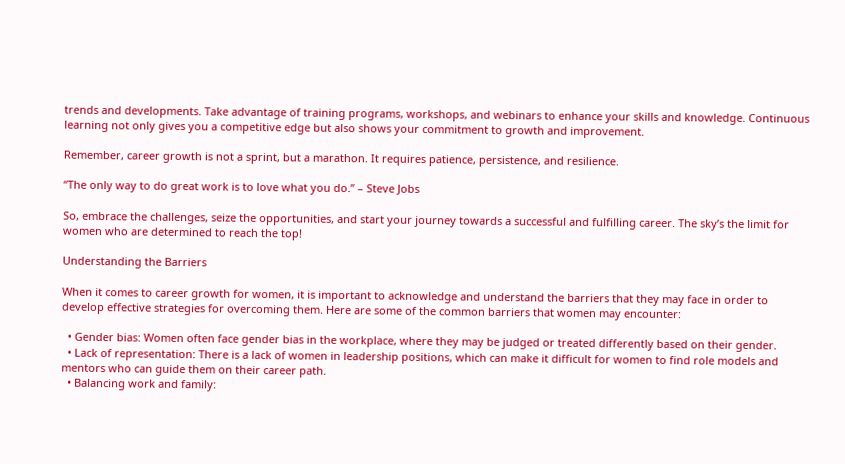trends and developments. Take advantage of training programs, workshops, and webinars to enhance your skills and knowledge. Continuous learning not only gives you a competitive edge but also shows your commitment to growth and improvement.

Remember, career growth is not a sprint, but a marathon. It requires patience, persistence, and resilience.

“The only way to do great work is to love what you do.” – Steve Jobs

So, embrace the challenges, seize the opportunities, and start your journey towards a successful and fulfilling career. The sky’s the limit for women who are determined to reach the top!

Understanding the Barriers

When it comes to career growth for women, it is important to acknowledge and understand the barriers that they may face in order to develop effective strategies for overcoming them. Here are some of the common barriers that women may encounter:

  • Gender bias: Women often face gender bias in the workplace, where they may be judged or treated differently based on their gender.
  • Lack of representation: There is a lack of women in leadership positions, which can make it difficult for women to find role models and mentors who can guide them on their career path.
  • Balancing work and family: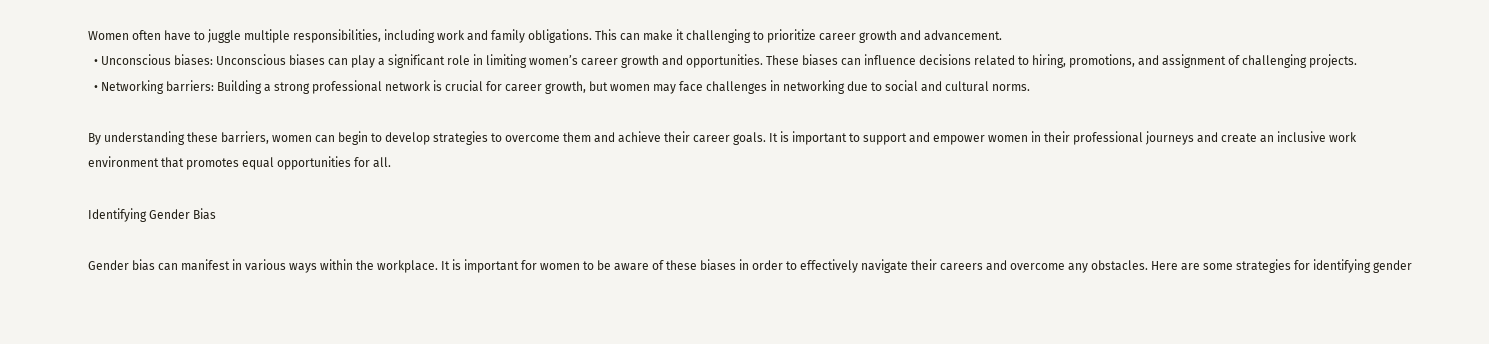Women often have to juggle multiple responsibilities, including work and family obligations. This can make it challenging to prioritize career growth and advancement.
  • Unconscious biases: Unconscious biases can play a significant role in limiting women’s career growth and opportunities. These biases can influence decisions related to hiring, promotions, and assignment of challenging projects.
  • Networking barriers: Building a strong professional network is crucial for career growth, but women may face challenges in networking due to social and cultural norms.

By understanding these barriers, women can begin to develop strategies to overcome them and achieve their career goals. It is important to support and empower women in their professional journeys and create an inclusive work environment that promotes equal opportunities for all.

Identifying Gender Bias

Gender bias can manifest in various ways within the workplace. It is important for women to be aware of these biases in order to effectively navigate their careers and overcome any obstacles. Here are some strategies for identifying gender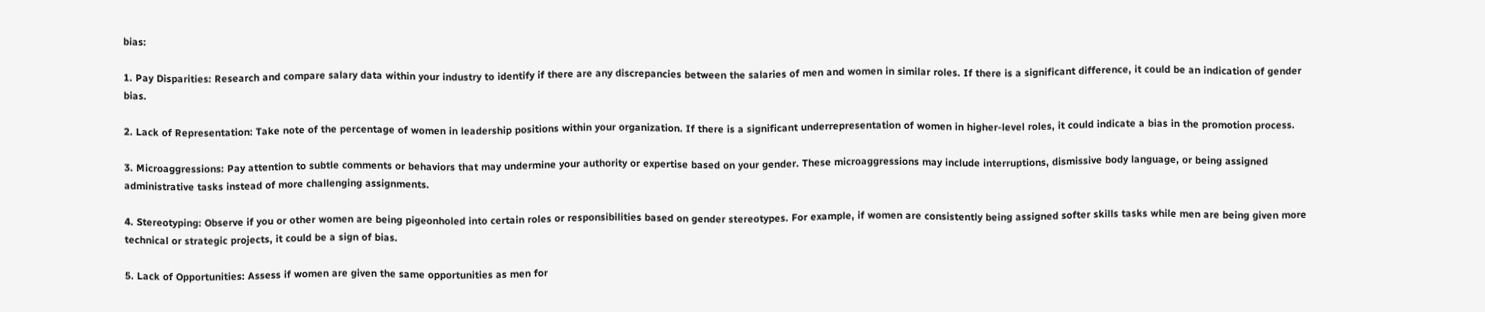bias:

1. Pay Disparities: Research and compare salary data within your industry to identify if there are any discrepancies between the salaries of men and women in similar roles. If there is a significant difference, it could be an indication of gender bias.

2. Lack of Representation: Take note of the percentage of women in leadership positions within your organization. If there is a significant underrepresentation of women in higher-level roles, it could indicate a bias in the promotion process.

3. Microaggressions: Pay attention to subtle comments or behaviors that may undermine your authority or expertise based on your gender. These microaggressions may include interruptions, dismissive body language, or being assigned administrative tasks instead of more challenging assignments.

4. Stereotyping: Observe if you or other women are being pigeonholed into certain roles or responsibilities based on gender stereotypes. For example, if women are consistently being assigned softer skills tasks while men are being given more technical or strategic projects, it could be a sign of bias.

5. Lack of Opportunities: Assess if women are given the same opportunities as men for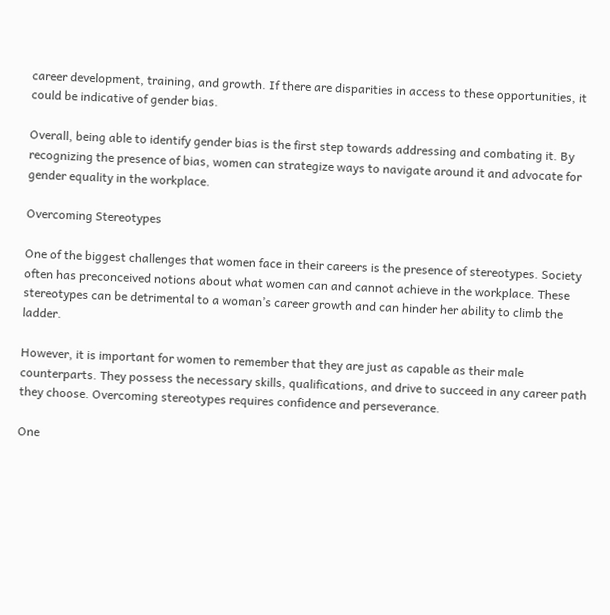career development, training, and growth. If there are disparities in access to these opportunities, it could be indicative of gender bias.

Overall, being able to identify gender bias is the first step towards addressing and combating it. By recognizing the presence of bias, women can strategize ways to navigate around it and advocate for gender equality in the workplace.

Overcoming Stereotypes

One of the biggest challenges that women face in their careers is the presence of stereotypes. Society often has preconceived notions about what women can and cannot achieve in the workplace. These stereotypes can be detrimental to a woman’s career growth and can hinder her ability to climb the ladder.

However, it is important for women to remember that they are just as capable as their male counterparts. They possess the necessary skills, qualifications, and drive to succeed in any career path they choose. Overcoming stereotypes requires confidence and perseverance.

One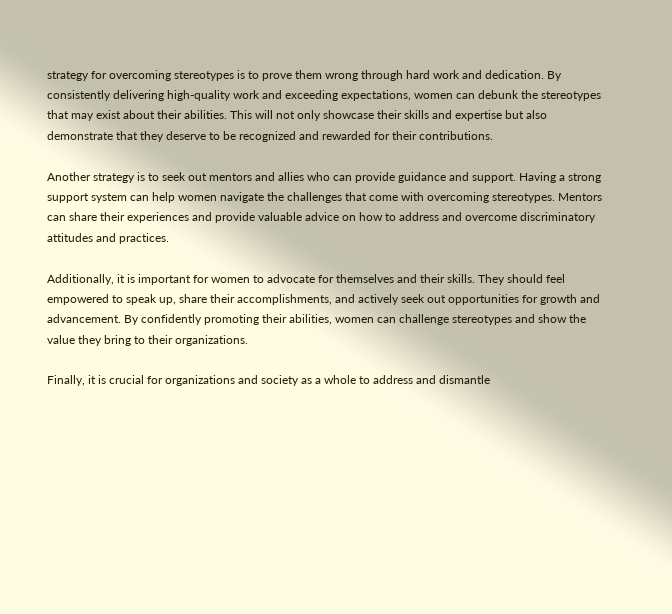strategy for overcoming stereotypes is to prove them wrong through hard work and dedication. By consistently delivering high-quality work and exceeding expectations, women can debunk the stereotypes that may exist about their abilities. This will not only showcase their skills and expertise but also demonstrate that they deserve to be recognized and rewarded for their contributions.

Another strategy is to seek out mentors and allies who can provide guidance and support. Having a strong support system can help women navigate the challenges that come with overcoming stereotypes. Mentors can share their experiences and provide valuable advice on how to address and overcome discriminatory attitudes and practices.

Additionally, it is important for women to advocate for themselves and their skills. They should feel empowered to speak up, share their accomplishments, and actively seek out opportunities for growth and advancement. By confidently promoting their abilities, women can challenge stereotypes and show the value they bring to their organizations.

Finally, it is crucial for organizations and society as a whole to address and dismantle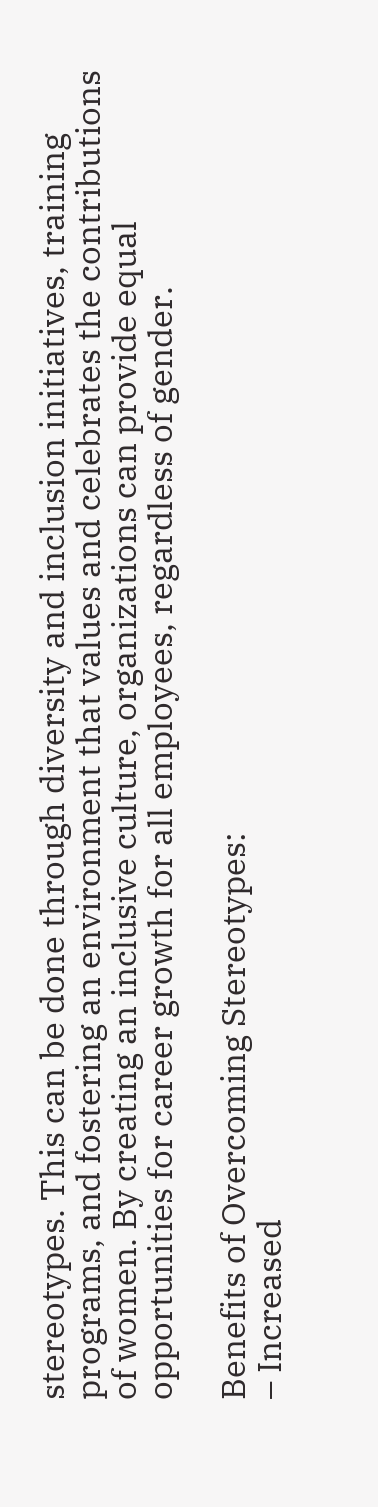stereotypes. This can be done through diversity and inclusion initiatives, training programs, and fostering an environment that values and celebrates the contributions of women. By creating an inclusive culture, organizations can provide equal opportunities for career growth for all employees, regardless of gender.

Benefits of Overcoming Stereotypes:
– Increased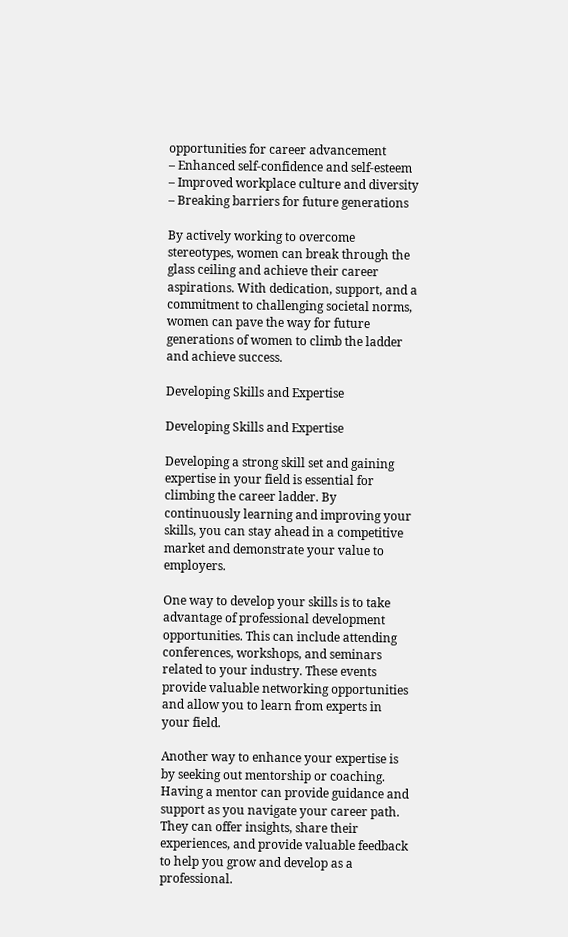opportunities for career advancement
– Enhanced self-confidence and self-esteem
– Improved workplace culture and diversity
– Breaking barriers for future generations

By actively working to overcome stereotypes, women can break through the glass ceiling and achieve their career aspirations. With dedication, support, and a commitment to challenging societal norms, women can pave the way for future generations of women to climb the ladder and achieve success.

Developing Skills and Expertise

Developing Skills and Expertise

Developing a strong skill set and gaining expertise in your field is essential for climbing the career ladder. By continuously learning and improving your skills, you can stay ahead in a competitive market and demonstrate your value to employers.

One way to develop your skills is to take advantage of professional development opportunities. This can include attending conferences, workshops, and seminars related to your industry. These events provide valuable networking opportunities and allow you to learn from experts in your field.

Another way to enhance your expertise is by seeking out mentorship or coaching. Having a mentor can provide guidance and support as you navigate your career path. They can offer insights, share their experiences, and provide valuable feedback to help you grow and develop as a professional.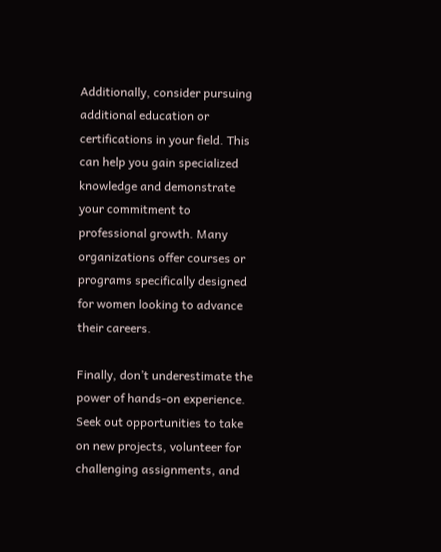Additionally, consider pursuing additional education or certifications in your field. This can help you gain specialized knowledge and demonstrate your commitment to professional growth. Many organizations offer courses or programs specifically designed for women looking to advance their careers.

Finally, don’t underestimate the power of hands-on experience. Seek out opportunities to take on new projects, volunteer for challenging assignments, and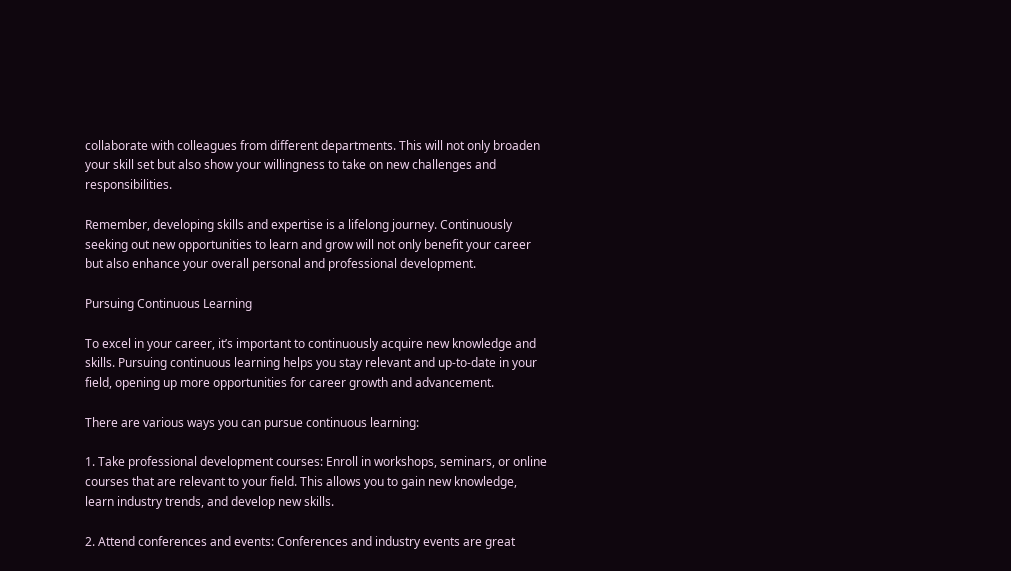collaborate with colleagues from different departments. This will not only broaden your skill set but also show your willingness to take on new challenges and responsibilities.

Remember, developing skills and expertise is a lifelong journey. Continuously seeking out new opportunities to learn and grow will not only benefit your career but also enhance your overall personal and professional development.

Pursuing Continuous Learning

To excel in your career, it’s important to continuously acquire new knowledge and skills. Pursuing continuous learning helps you stay relevant and up-to-date in your field, opening up more opportunities for career growth and advancement.

There are various ways you can pursue continuous learning:

1. Take professional development courses: Enroll in workshops, seminars, or online courses that are relevant to your field. This allows you to gain new knowledge, learn industry trends, and develop new skills.

2. Attend conferences and events: Conferences and industry events are great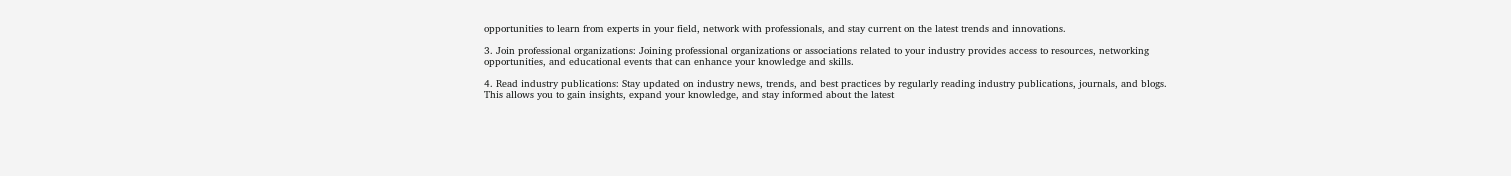opportunities to learn from experts in your field, network with professionals, and stay current on the latest trends and innovations.

3. Join professional organizations: Joining professional organizations or associations related to your industry provides access to resources, networking opportunities, and educational events that can enhance your knowledge and skills.

4. Read industry publications: Stay updated on industry news, trends, and best practices by regularly reading industry publications, journals, and blogs. This allows you to gain insights, expand your knowledge, and stay informed about the latest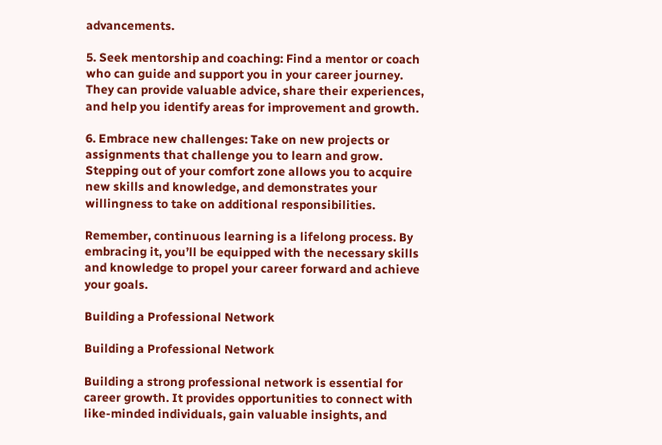advancements.

5. Seek mentorship and coaching: Find a mentor or coach who can guide and support you in your career journey. They can provide valuable advice, share their experiences, and help you identify areas for improvement and growth.

6. Embrace new challenges: Take on new projects or assignments that challenge you to learn and grow. Stepping out of your comfort zone allows you to acquire new skills and knowledge, and demonstrates your willingness to take on additional responsibilities.

Remember, continuous learning is a lifelong process. By embracing it, you’ll be equipped with the necessary skills and knowledge to propel your career forward and achieve your goals.

Building a Professional Network

Building a Professional Network

Building a strong professional network is essential for career growth. It provides opportunities to connect with like-minded individuals, gain valuable insights, and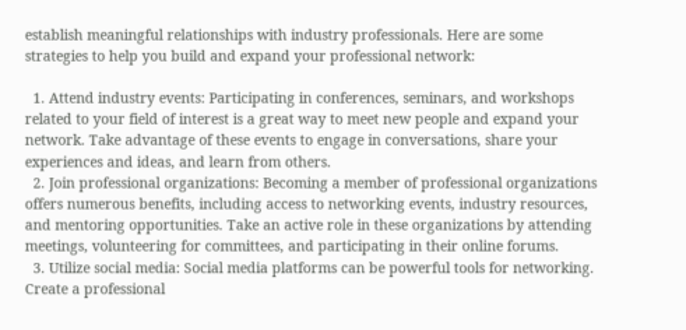establish meaningful relationships with industry professionals. Here are some strategies to help you build and expand your professional network:

  1. Attend industry events: Participating in conferences, seminars, and workshops related to your field of interest is a great way to meet new people and expand your network. Take advantage of these events to engage in conversations, share your experiences and ideas, and learn from others.
  2. Join professional organizations: Becoming a member of professional organizations offers numerous benefits, including access to networking events, industry resources, and mentoring opportunities. Take an active role in these organizations by attending meetings, volunteering for committees, and participating in their online forums.
  3. Utilize social media: Social media platforms can be powerful tools for networking. Create a professional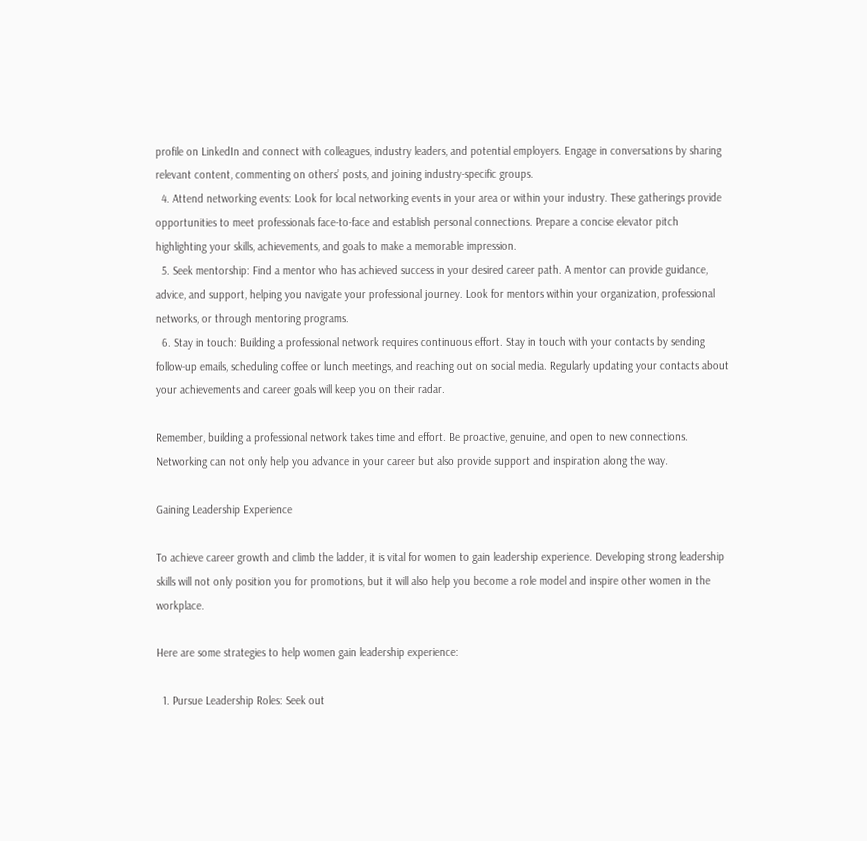profile on LinkedIn and connect with colleagues, industry leaders, and potential employers. Engage in conversations by sharing relevant content, commenting on others’ posts, and joining industry-specific groups.
  4. Attend networking events: Look for local networking events in your area or within your industry. These gatherings provide opportunities to meet professionals face-to-face and establish personal connections. Prepare a concise elevator pitch highlighting your skills, achievements, and goals to make a memorable impression.
  5. Seek mentorship: Find a mentor who has achieved success in your desired career path. A mentor can provide guidance, advice, and support, helping you navigate your professional journey. Look for mentors within your organization, professional networks, or through mentoring programs.
  6. Stay in touch: Building a professional network requires continuous effort. Stay in touch with your contacts by sending follow-up emails, scheduling coffee or lunch meetings, and reaching out on social media. Regularly updating your contacts about your achievements and career goals will keep you on their radar.

Remember, building a professional network takes time and effort. Be proactive, genuine, and open to new connections. Networking can not only help you advance in your career but also provide support and inspiration along the way.

Gaining Leadership Experience

To achieve career growth and climb the ladder, it is vital for women to gain leadership experience. Developing strong leadership skills will not only position you for promotions, but it will also help you become a role model and inspire other women in the workplace.

Here are some strategies to help women gain leadership experience:

  1. Pursue Leadership Roles: Seek out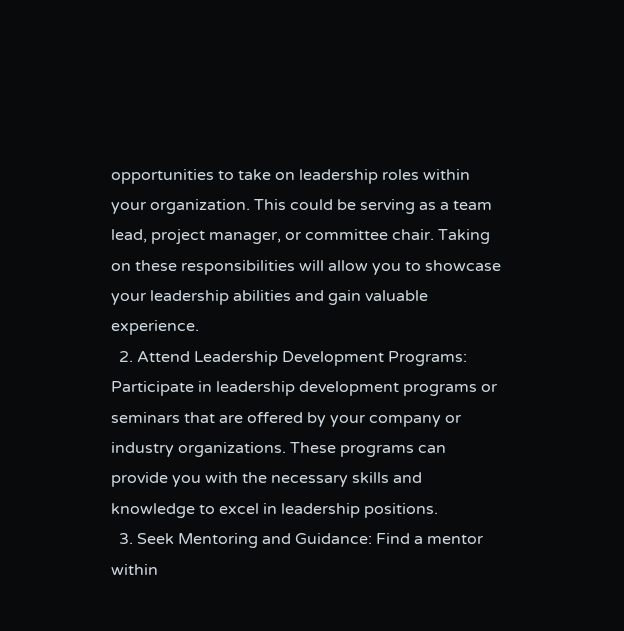opportunities to take on leadership roles within your organization. This could be serving as a team lead, project manager, or committee chair. Taking on these responsibilities will allow you to showcase your leadership abilities and gain valuable experience.
  2. Attend Leadership Development Programs: Participate in leadership development programs or seminars that are offered by your company or industry organizations. These programs can provide you with the necessary skills and knowledge to excel in leadership positions.
  3. Seek Mentoring and Guidance: Find a mentor within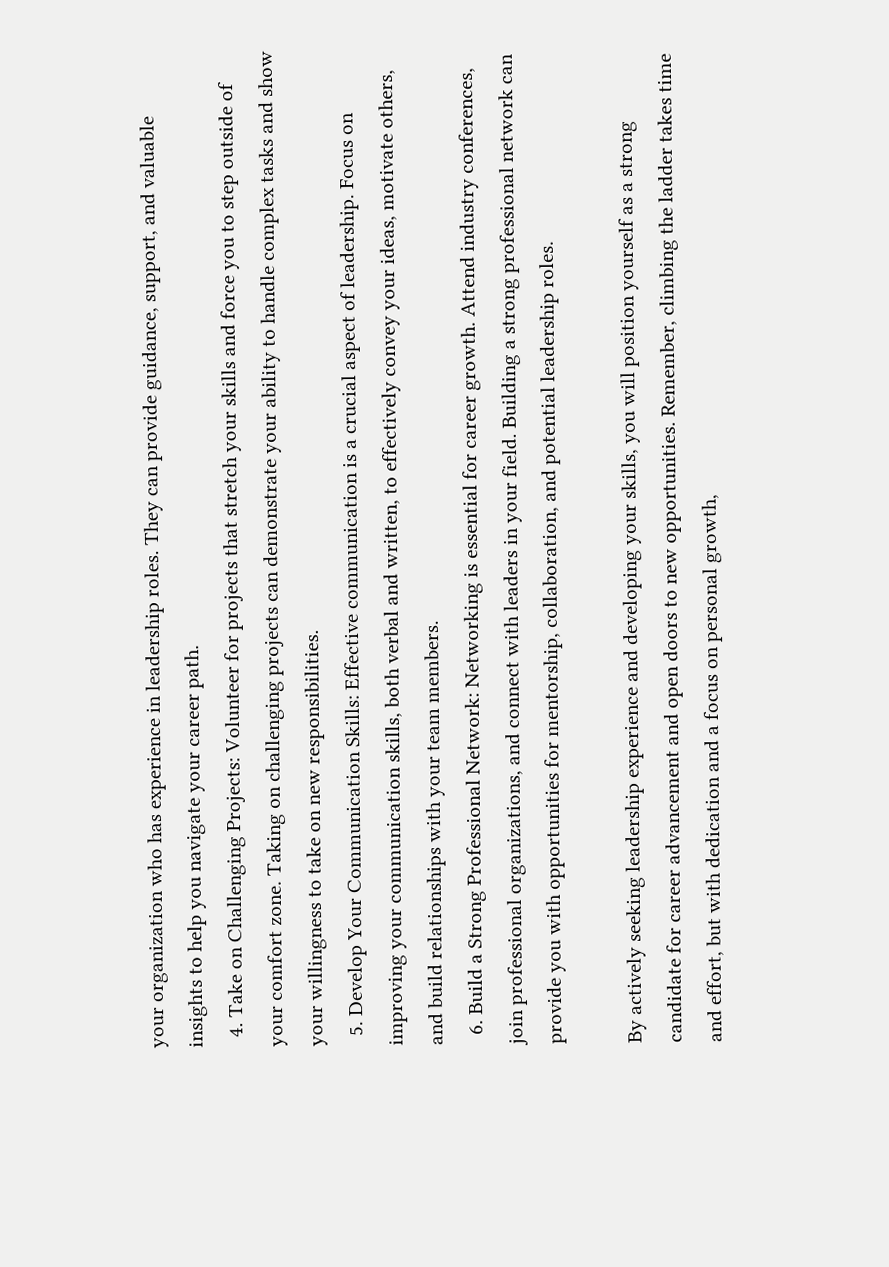your organization who has experience in leadership roles. They can provide guidance, support, and valuable insights to help you navigate your career path.
  4. Take on Challenging Projects: Volunteer for projects that stretch your skills and force you to step outside of your comfort zone. Taking on challenging projects can demonstrate your ability to handle complex tasks and show your willingness to take on new responsibilities.
  5. Develop Your Communication Skills: Effective communication is a crucial aspect of leadership. Focus on improving your communication skills, both verbal and written, to effectively convey your ideas, motivate others, and build relationships with your team members.
  6. Build a Strong Professional Network: Networking is essential for career growth. Attend industry conferences, join professional organizations, and connect with leaders in your field. Building a strong professional network can provide you with opportunities for mentorship, collaboration, and potential leadership roles.

By actively seeking leadership experience and developing your skills, you will position yourself as a strong candidate for career advancement and open doors to new opportunities. Remember, climbing the ladder takes time and effort, but with dedication and a focus on personal growth,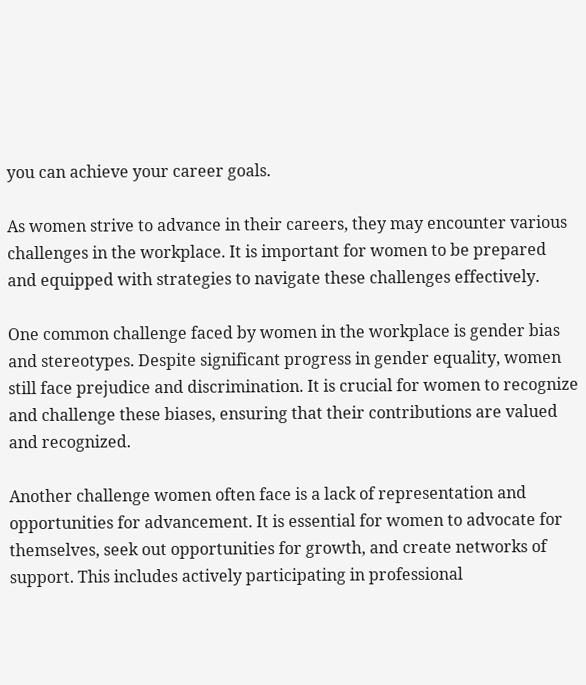you can achieve your career goals.

As women strive to advance in their careers, they may encounter various challenges in the workplace. It is important for women to be prepared and equipped with strategies to navigate these challenges effectively.

One common challenge faced by women in the workplace is gender bias and stereotypes. Despite significant progress in gender equality, women still face prejudice and discrimination. It is crucial for women to recognize and challenge these biases, ensuring that their contributions are valued and recognized.

Another challenge women often face is a lack of representation and opportunities for advancement. It is essential for women to advocate for themselves, seek out opportunities for growth, and create networks of support. This includes actively participating in professional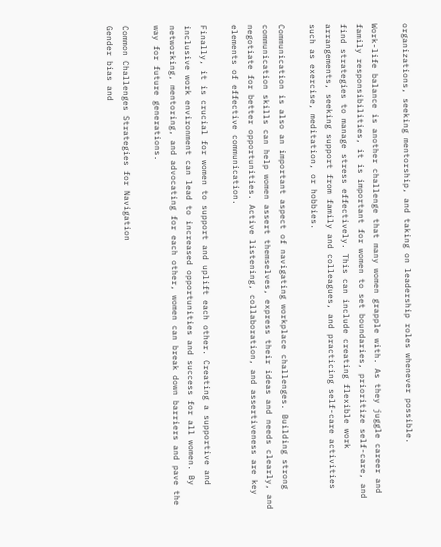organizations, seeking mentorship, and taking on leadership roles whenever possible.

Work-life balance is another challenge that many women grapple with. As they juggle career and family responsibilities, it is important for women to set boundaries, prioritize self-care, and find strategies to manage stress effectively. This can include creating flexible work arrangements, seeking support from family and colleagues, and practicing self-care activities such as exercise, meditation, or hobbies.

Communication is also an important aspect of navigating workplace challenges. Building strong communication skills can help women assert themselves, express their ideas and needs clearly, and negotiate for better opportunities. Active listening, collaboration, and assertiveness are key elements of effective communication.

Finally, it is crucial for women to support and uplift each other. Creating a supportive and inclusive work environment can lead to increased opportunities and success for all women. By networking, mentoring, and advocating for each other, women can break down barriers and pave the way for future generations.

Common Challenges Strategies for Navigation
Gender bias and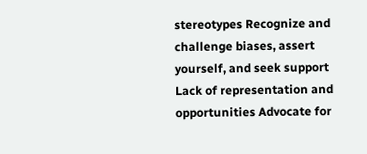stereotypes Recognize and challenge biases, assert yourself, and seek support
Lack of representation and opportunities Advocate for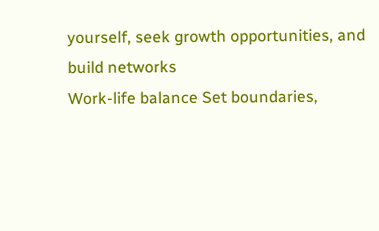yourself, seek growth opportunities, and build networks
Work-life balance Set boundaries,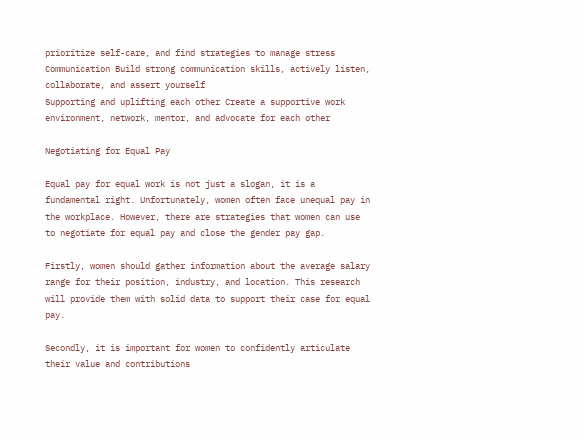prioritize self-care, and find strategies to manage stress
Communication Build strong communication skills, actively listen, collaborate, and assert yourself
Supporting and uplifting each other Create a supportive work environment, network, mentor, and advocate for each other

Negotiating for Equal Pay

Equal pay for equal work is not just a slogan, it is a fundamental right. Unfortunately, women often face unequal pay in the workplace. However, there are strategies that women can use to negotiate for equal pay and close the gender pay gap.

Firstly, women should gather information about the average salary range for their position, industry, and location. This research will provide them with solid data to support their case for equal pay.

Secondly, it is important for women to confidently articulate their value and contributions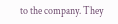to the company. They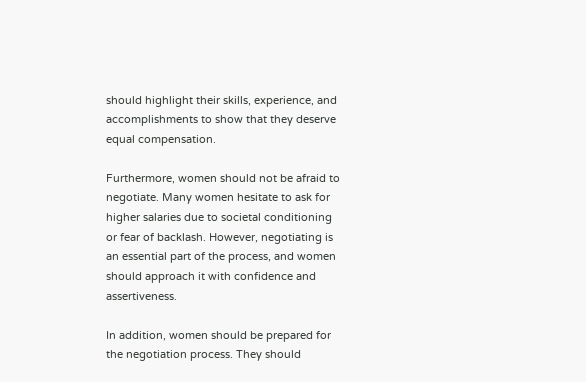should highlight their skills, experience, and accomplishments to show that they deserve equal compensation.

Furthermore, women should not be afraid to negotiate. Many women hesitate to ask for higher salaries due to societal conditioning or fear of backlash. However, negotiating is an essential part of the process, and women should approach it with confidence and assertiveness.

In addition, women should be prepared for the negotiation process. They should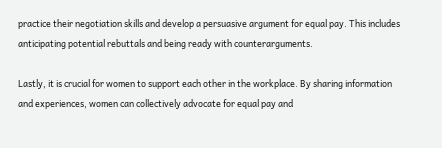practice their negotiation skills and develop a persuasive argument for equal pay. This includes anticipating potential rebuttals and being ready with counterarguments.

Lastly, it is crucial for women to support each other in the workplace. By sharing information and experiences, women can collectively advocate for equal pay and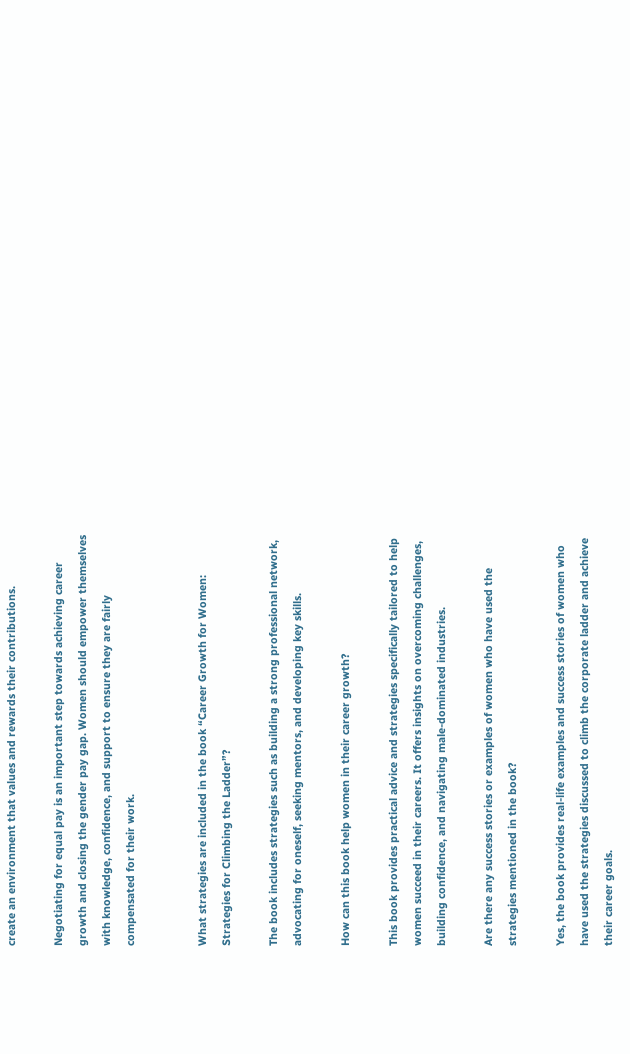create an environment that values and rewards their contributions.

Negotiating for equal pay is an important step towards achieving career growth and closing the gender pay gap. Women should empower themselves with knowledge, confidence, and support to ensure they are fairly compensated for their work.


What strategies are included in the book “Career Growth for Women: Strategies for Climbing the Ladder”?

The book includes strategies such as building a strong professional network, advocating for oneself, seeking mentors, and developing key skills.

How can this book help women in their career growth?

This book provides practical advice and strategies specifically tailored to help women succeed in their careers. It offers insights on overcoming challenges, building confidence, and navigating male-dominated industries.

Are there any success stories or examples of women who have used the strategies mentioned in the book?

Yes, the book provides real-life examples and success stories of women who have used the strategies discussed to climb the corporate ladder and achieve their career goals.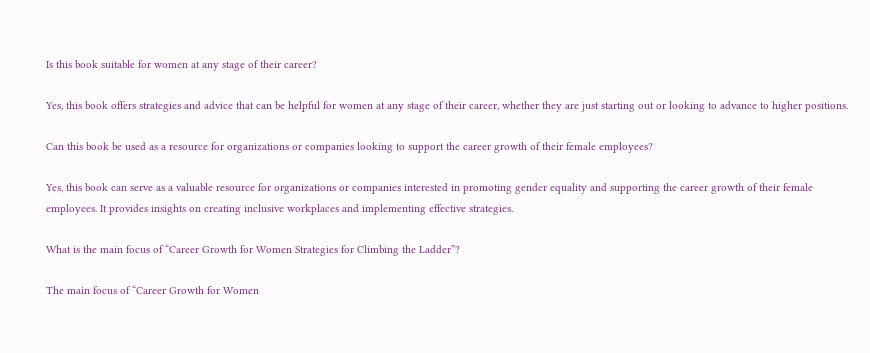Is this book suitable for women at any stage of their career?

Yes, this book offers strategies and advice that can be helpful for women at any stage of their career, whether they are just starting out or looking to advance to higher positions.

Can this book be used as a resource for organizations or companies looking to support the career growth of their female employees?

Yes, this book can serve as a valuable resource for organizations or companies interested in promoting gender equality and supporting the career growth of their female employees. It provides insights on creating inclusive workplaces and implementing effective strategies.

What is the main focus of “Career Growth for Women Strategies for Climbing the Ladder”?

The main focus of “Career Growth for Women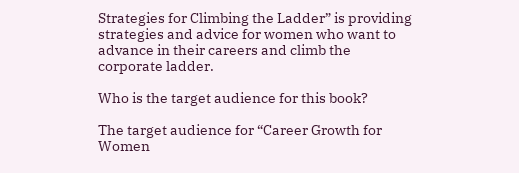Strategies for Climbing the Ladder” is providing strategies and advice for women who want to advance in their careers and climb the corporate ladder.

Who is the target audience for this book?

The target audience for “Career Growth for Women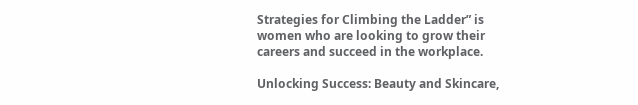Strategies for Climbing the Ladder” is women who are looking to grow their careers and succeed in the workplace.

Unlocking Success: Beauty and Skincare,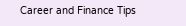Career and Finance Tips